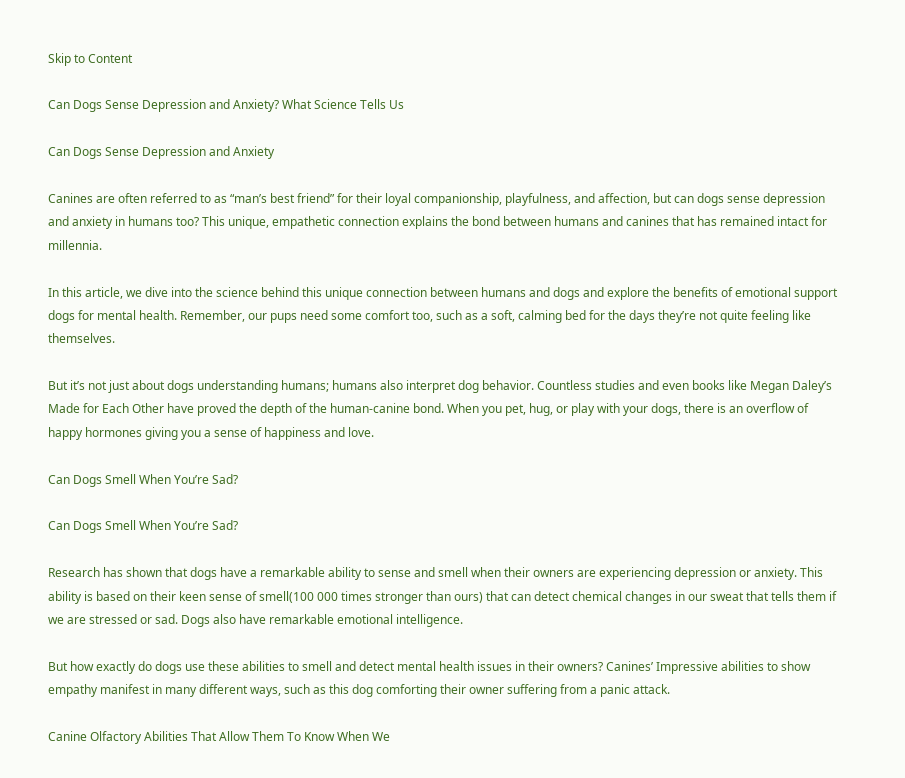Skip to Content

Can Dogs Sense Depression and Anxiety? What Science Tells Us

Can Dogs Sense Depression and Anxiety

Canines are often referred to as “man’s best friend” for their loyal companionship, playfulness, and affection, but can dogs sense depression and anxiety in humans too? This unique, empathetic connection explains the bond between humans and canines that has remained intact for millennia.

In this article, we dive into the science behind this unique connection between humans and dogs and explore the benefits of emotional support dogs for mental health. Remember, our pups need some comfort too, such as a soft, calming bed for the days they’re not quite feeling like themselves.

But it’s not just about dogs understanding humans; humans also interpret dog behavior. Countless studies and even books like Megan Daley’s Made for Each Other have proved the depth of the human-canine bond. When you pet, hug, or play with your dogs, there is an overflow of happy hormones giving you a sense of happiness and love.

Can Dogs Smell When You’re Sad?

Can Dogs Smell When You’re Sad?

Research has shown that dogs have a remarkable ability to sense and smell when their owners are experiencing depression or anxiety. This ability is based on their keen sense of smell(100 000 times stronger than ours) that can detect chemical changes in our sweat that tells them if we are stressed or sad. Dogs also have remarkable emotional intelligence.

But how exactly do dogs use these abilities to smell and detect mental health issues in their owners? Canines’ Impressive abilities to show empathy manifest in many different ways, such as this dog comforting their owner suffering from a panic attack.

Canine Olfactory Abilities That Allow Them To Know When We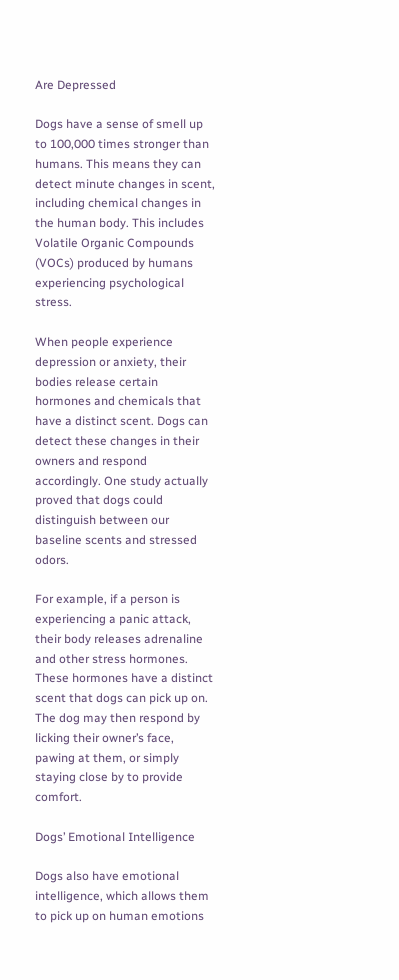Are Depressed

Dogs have a sense of smell up to 100,000 times stronger than humans. This means they can detect minute changes in scent, including chemical changes in the human body. This includes Volatile Organic Compounds (VOCs) produced by humans experiencing psychological stress.

When people experience depression or anxiety, their bodies release certain hormones and chemicals that have a distinct scent. Dogs can detect these changes in their owners and respond accordingly. One study actually proved that dogs could distinguish between our baseline scents and stressed odors.

For example, if a person is experiencing a panic attack, their body releases adrenaline and other stress hormones. These hormones have a distinct scent that dogs can pick up on. The dog may then respond by licking their owner’s face, pawing at them, or simply staying close by to provide comfort.

Dogs’ Emotional Intelligence

Dogs also have emotional intelligence, which allows them to pick up on human emotions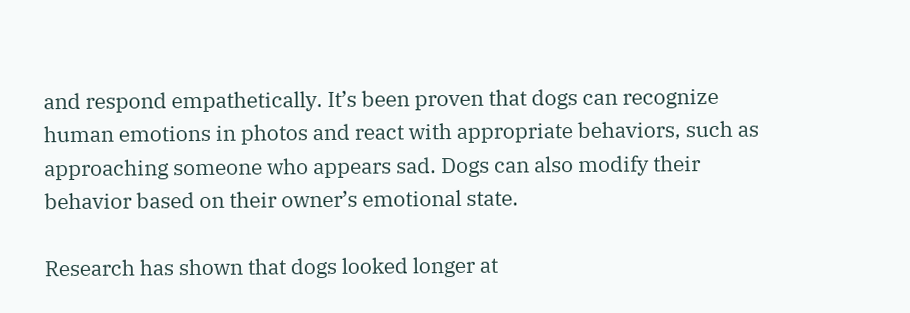and respond empathetically. It’s been proven that dogs can recognize human emotions in photos and react with appropriate behaviors, such as approaching someone who appears sad. Dogs can also modify their behavior based on their owner’s emotional state.

Research has shown that dogs looked longer at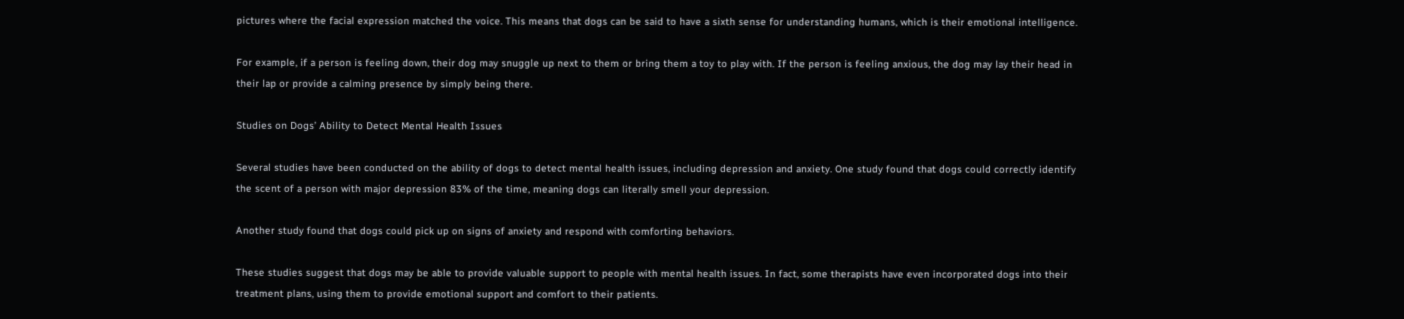pictures where the facial expression matched the voice. This means that dogs can be said to have a sixth sense for understanding humans, which is their emotional intelligence.

For example, if a person is feeling down, their dog may snuggle up next to them or bring them a toy to play with. If the person is feeling anxious, the dog may lay their head in their lap or provide a calming presence by simply being there.

Studies on Dogs’ Ability to Detect Mental Health Issues

Several studies have been conducted on the ability of dogs to detect mental health issues, including depression and anxiety. One study found that dogs could correctly identify the scent of a person with major depression 83% of the time, meaning dogs can literally smell your depression.

Another study found that dogs could pick up on signs of anxiety and respond with comforting behaviors.

These studies suggest that dogs may be able to provide valuable support to people with mental health issues. In fact, some therapists have even incorporated dogs into their treatment plans, using them to provide emotional support and comfort to their patients.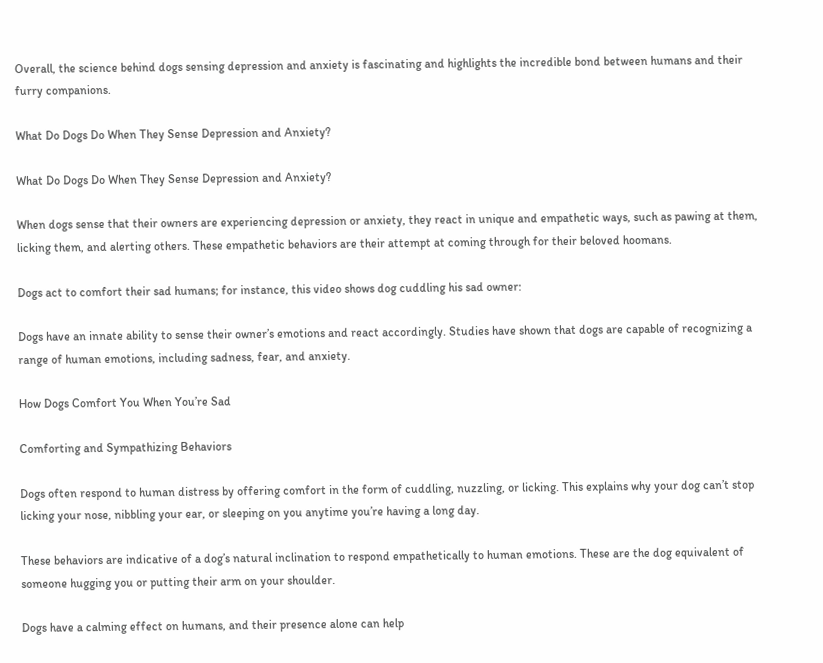Overall, the science behind dogs sensing depression and anxiety is fascinating and highlights the incredible bond between humans and their furry companions.

What Do Dogs Do When They Sense Depression and Anxiety?

What Do Dogs Do When They Sense Depression and Anxiety?

When dogs sense that their owners are experiencing depression or anxiety, they react in unique and empathetic ways, such as pawing at them, licking them, and alerting others. These empathetic behaviors are their attempt at coming through for their beloved hoomans.

Dogs act to comfort their sad humans; for instance, this video shows dog cuddling his sad owner:

Dogs have an innate ability to sense their owner’s emotions and react accordingly. Studies have shown that dogs are capable of recognizing a range of human emotions, including sadness, fear, and anxiety.

How Dogs Comfort You When You’re Sad

Comforting and Sympathizing Behaviors

Dogs often respond to human distress by offering comfort in the form of cuddling, nuzzling, or licking. This explains why your dog can’t stop licking your nose, nibbling your ear, or sleeping on you anytime you’re having a long day.

These behaviors are indicative of a dog’s natural inclination to respond empathetically to human emotions. These are the dog equivalent of someone hugging you or putting their arm on your shoulder.

Dogs have a calming effect on humans, and their presence alone can help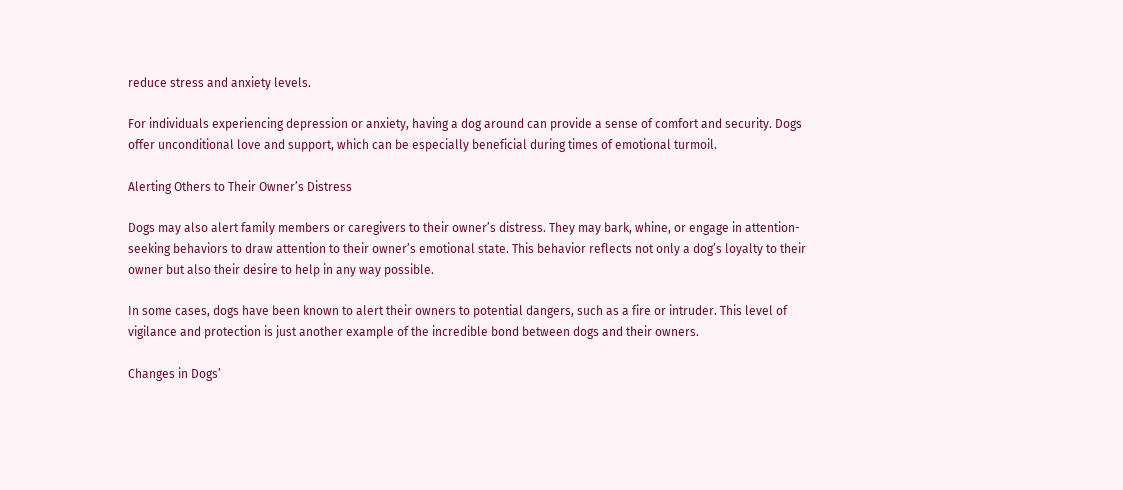reduce stress and anxiety levels.

For individuals experiencing depression or anxiety, having a dog around can provide a sense of comfort and security. Dogs offer unconditional love and support, which can be especially beneficial during times of emotional turmoil.

Alerting Others to Their Owner’s Distress

Dogs may also alert family members or caregivers to their owner’s distress. They may bark, whine, or engage in attention-seeking behaviors to draw attention to their owner’s emotional state. This behavior reflects not only a dog’s loyalty to their owner but also their desire to help in any way possible.

In some cases, dogs have been known to alert their owners to potential dangers, such as a fire or intruder. This level of vigilance and protection is just another example of the incredible bond between dogs and their owners.

Changes in Dogs’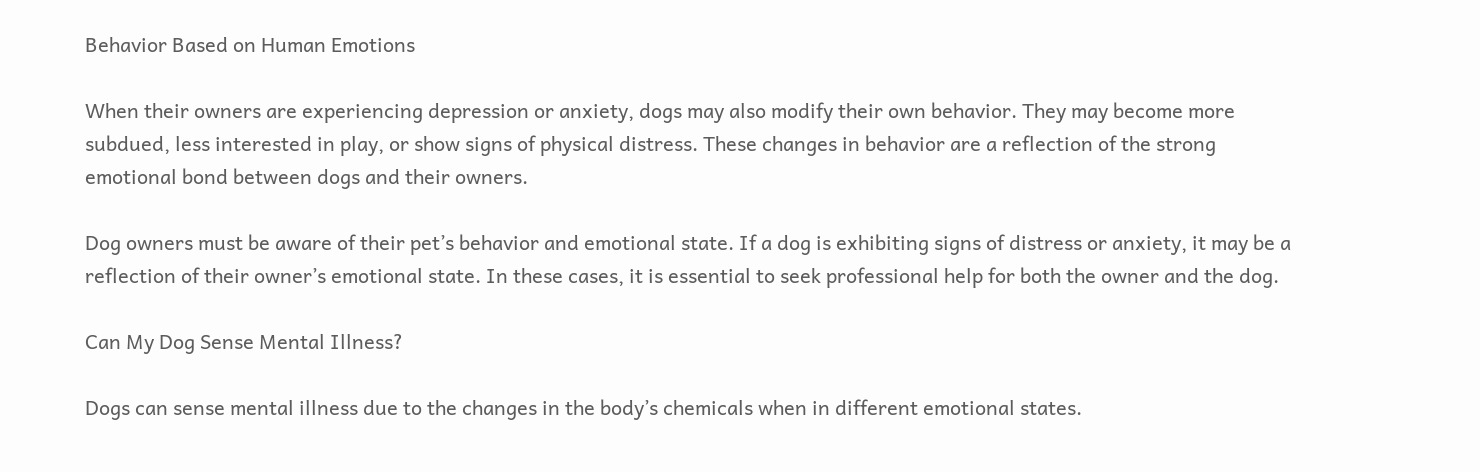Behavior Based on Human Emotions

When their owners are experiencing depression or anxiety, dogs may also modify their own behavior. They may become more subdued, less interested in play, or show signs of physical distress. These changes in behavior are a reflection of the strong emotional bond between dogs and their owners.

Dog owners must be aware of their pet’s behavior and emotional state. If a dog is exhibiting signs of distress or anxiety, it may be a reflection of their owner’s emotional state. In these cases, it is essential to seek professional help for both the owner and the dog.

Can My Dog Sense Mental Illness?

Dogs can sense mental illness due to the changes in the body’s chemicals when in different emotional states.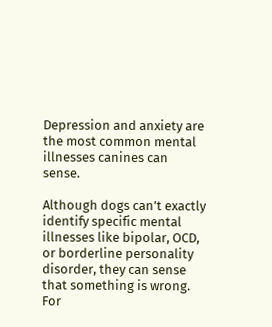Depression and anxiety are the most common mental illnesses canines can sense.

Although dogs can’t exactly identify specific mental illnesses like bipolar, OCD, or borderline personality disorder, they can sense that something is wrong. For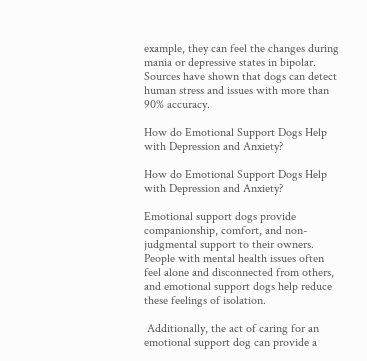example, they can feel the changes during mania or depressive states in bipolar. Sources have shown that dogs can detect human stress and issues with more than 90% accuracy.

How do Emotional Support Dogs Help with Depression and Anxiety?

How do Emotional Support Dogs Help with Depression and Anxiety?

Emotional support dogs provide companionship, comfort, and non-judgmental support to their owners. People with mental health issues often feel alone and disconnected from others, and emotional support dogs help reduce these feelings of isolation.

 Additionally, the act of caring for an emotional support dog can provide a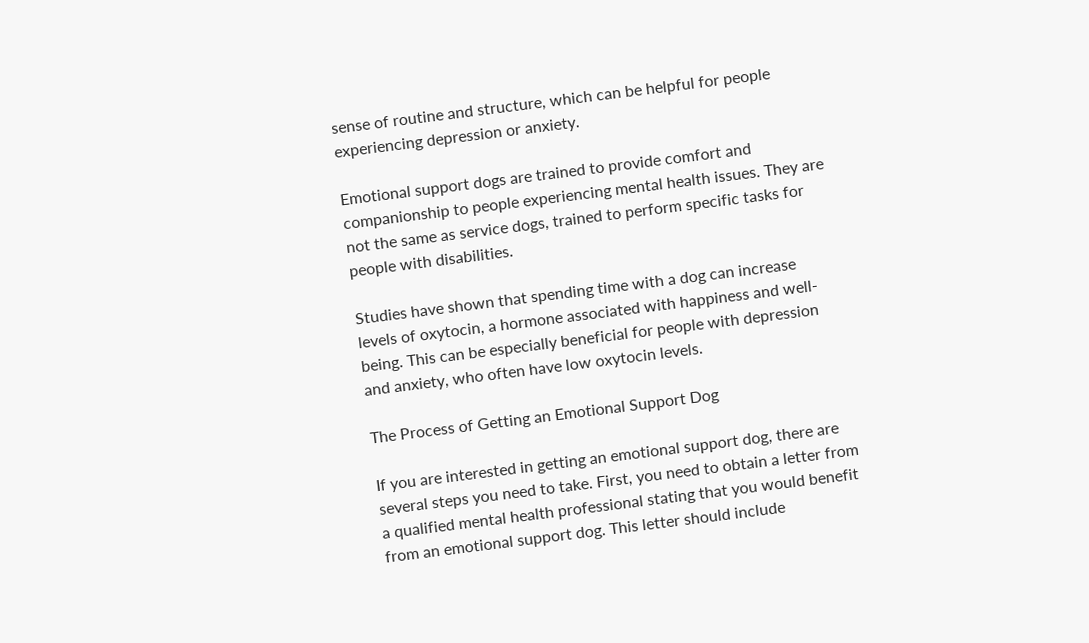sense of routine and structure, which can be helpful for people experiencing depression or anxiety.

Emotional support dogs are trained to provide comfort and companionship to people experiencing mental health issues. They are not the same as service dogs, trained to perform specific tasks for people with disabilities.

Studies have shown that spending time with a dog can increase levels of oxytocin, a hormone associated with happiness and well-being. This can be especially beneficial for people with depression and anxiety, who often have low oxytocin levels.

The Process of Getting an Emotional Support Dog

If you are interested in getting an emotional support dog, there are several steps you need to take. First, you need to obtain a letter from a qualified mental health professional stating that you would benefit from an emotional support dog. This letter should include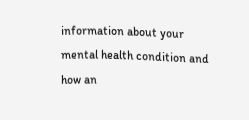information about your mental health condition and how an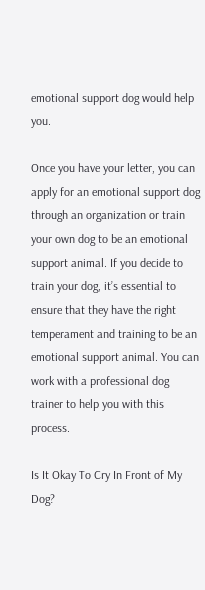emotional support dog would help you.

Once you have your letter, you can apply for an emotional support dog through an organization or train your own dog to be an emotional support animal. If you decide to train your dog, it’s essential to ensure that they have the right temperament and training to be an emotional support animal. You can work with a professional dog trainer to help you with this process.

Is It Okay To Cry In Front of My Dog?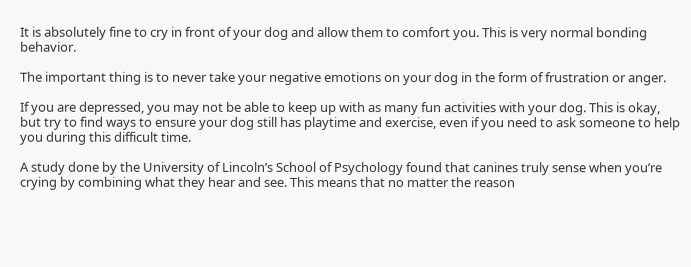It is absolutely fine to cry in front of your dog and allow them to comfort you. This is very normal bonding behavior.

The important thing is to never take your negative emotions on your dog in the form of frustration or anger.

If you are depressed, you may not be able to keep up with as many fun activities with your dog. This is okay, but try to find ways to ensure your dog still has playtime and exercise, even if you need to ask someone to help you during this difficult time.

A study done by the University of Lincoln’s School of Psychology found that canines truly sense when you’re crying by combining what they hear and see. This means that no matter the reason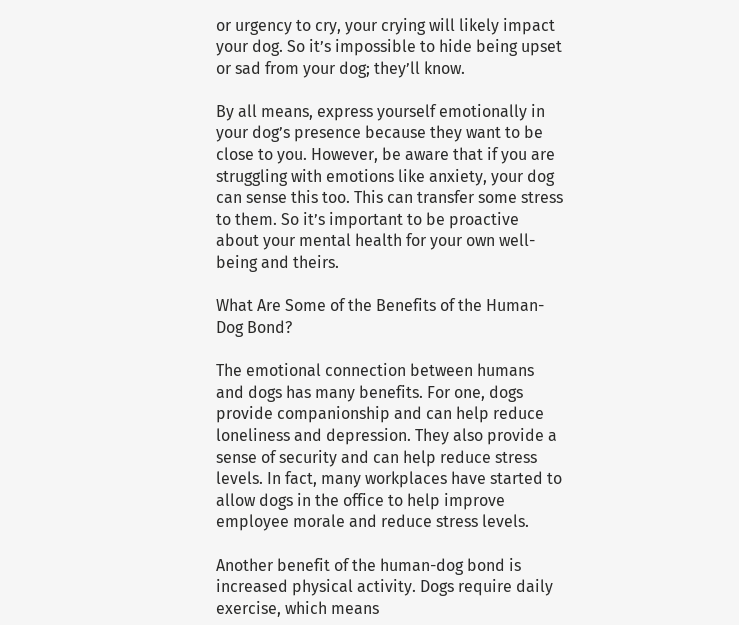or urgency to cry, your crying will likely impact your dog. So it’s impossible to hide being upset or sad from your dog; they’ll know.

By all means, express yourself emotionally in your dog’s presence because they want to be close to you. However, be aware that if you are struggling with emotions like anxiety, your dog can sense this too. This can transfer some stress to them. So it’s important to be proactive about your mental health for your own well-being and theirs.

What Are Some of the Benefits of the Human-Dog Bond?

The emotional connection between humans and dogs has many benefits. For one, dogs provide companionship and can help reduce loneliness and depression. They also provide a sense of security and can help reduce stress levels. In fact, many workplaces have started to allow dogs in the office to help improve employee morale and reduce stress levels.

Another benefit of the human-dog bond is increased physical activity. Dogs require daily exercise, which means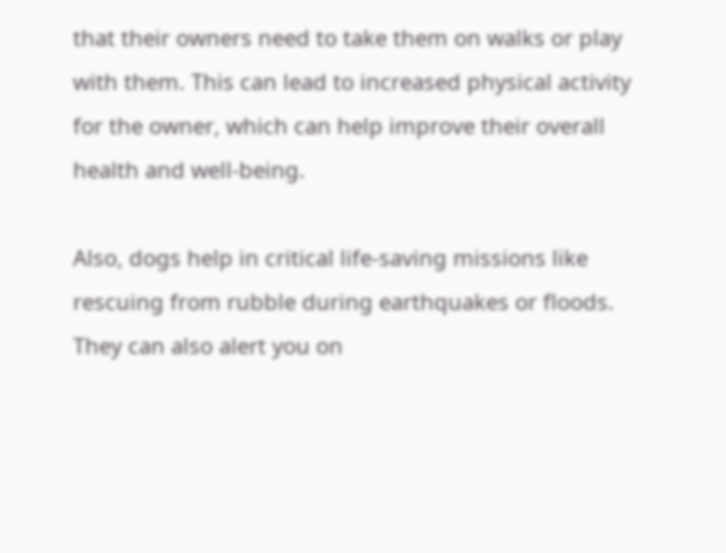that their owners need to take them on walks or play with them. This can lead to increased physical activity for the owner, which can help improve their overall health and well-being.

Also, dogs help in critical life-saving missions like rescuing from rubble during earthquakes or floods. They can also alert you on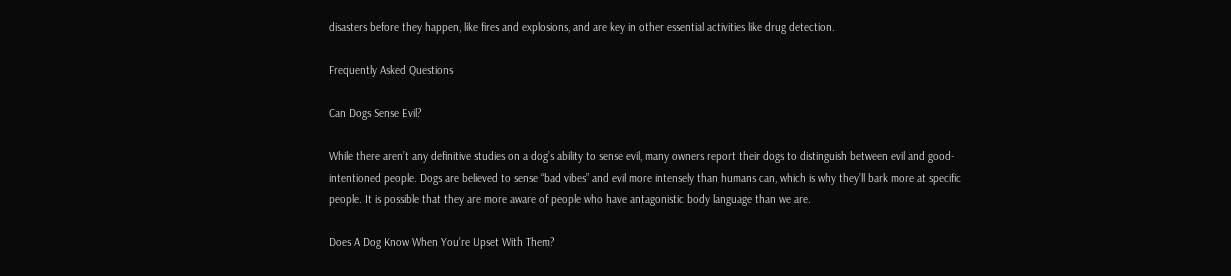disasters before they happen, like fires and explosions, and are key in other essential activities like drug detection.

Frequently Asked Questions

Can Dogs Sense Evil?

While there aren’t any definitive studies on a dog’s ability to sense evil, many owners report their dogs to distinguish between evil and good-intentioned people. Dogs are believed to sense “bad vibes” and evil more intensely than humans can, which is why they’ll bark more at specific people. It is possible that they are more aware of people who have antagonistic body language than we are.

Does A Dog Know When You’re Upset With Them?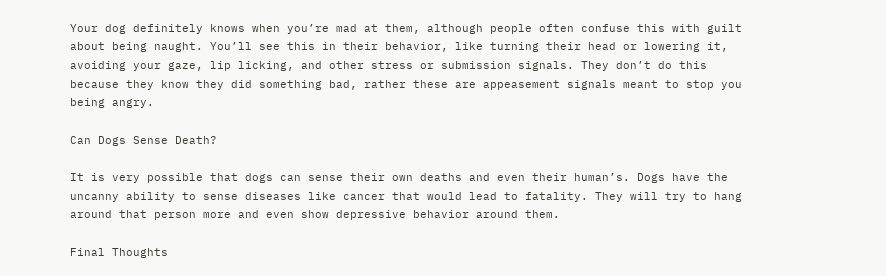Your dog definitely knows when you’re mad at them, although people often confuse this with guilt about being naught. You’ll see this in their behavior, like turning their head or lowering it, avoiding your gaze, lip licking, and other stress or submission signals. They don’t do this because they know they did something bad, rather these are appeasement signals meant to stop you being angry.

Can Dogs Sense Death?

It is very possible that dogs can sense their own deaths and even their human’s. Dogs have the uncanny ability to sense diseases like cancer that would lead to fatality. They will try to hang around that person more and even show depressive behavior around them.

Final Thoughts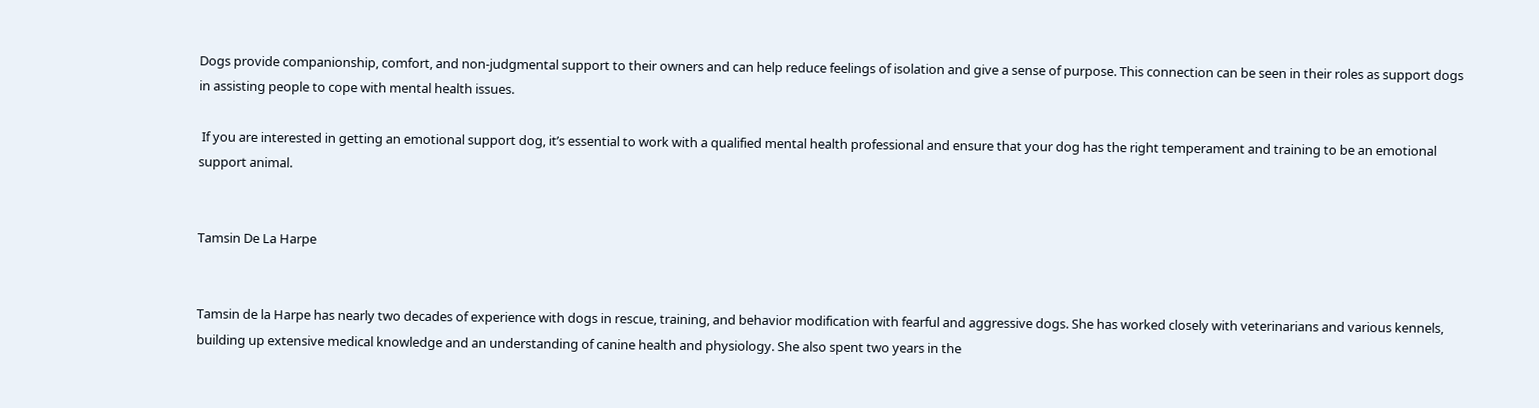Dogs provide companionship, comfort, and non-judgmental support to their owners and can help reduce feelings of isolation and give a sense of purpose. This connection can be seen in their roles as support dogs in assisting people to cope with mental health issues.

 If you are interested in getting an emotional support dog, it’s essential to work with a qualified mental health professional and ensure that your dog has the right temperament and training to be an emotional support animal.


Tamsin De La Harpe


Tamsin de la Harpe has nearly two decades of experience with dogs in rescue, training, and behavior modification with fearful and aggressive dogs. She has worked closely with veterinarians and various kennels, building up extensive medical knowledge and an understanding of canine health and physiology. She also spent two years in the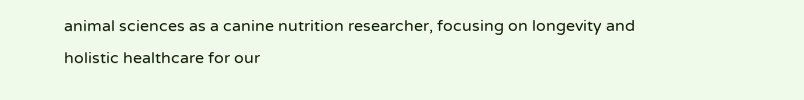animal sciences as a canine nutrition researcher, focusing on longevity and holistic healthcare for our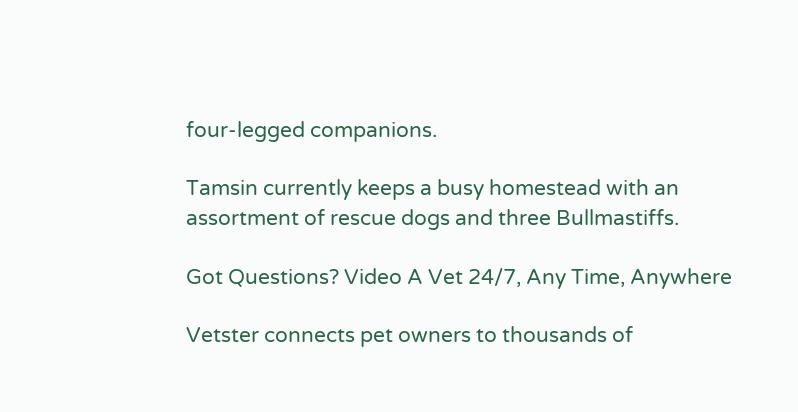four-legged companions.

Tamsin currently keeps a busy homestead with an assortment of rescue dogs and three Bullmastiffs.

Got Questions? Video A Vet 24/7, Any Time, Anywhere

Vetster connects pet owners to thousands of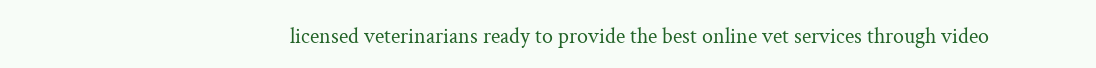licensed veterinarians ready to provide the best online vet services through video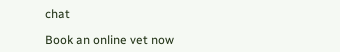chat

Book an online vet now